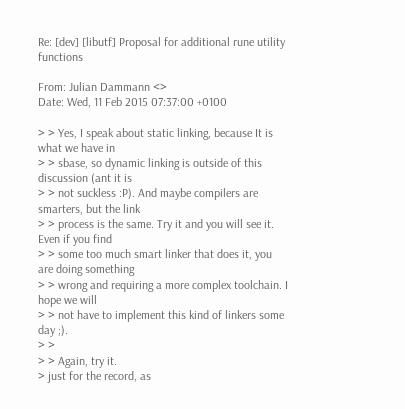Re: [dev] [libutf] Proposal for additional rune utility functions

From: Julian Dammann <>
Date: Wed, 11 Feb 2015 07:37:00 +0100

> > Yes, I speak about static linking, because It is what we have in
> > sbase, so dynamic linking is outside of this discussion (ant it is
> > not suckless :P). And maybe compilers are smarters, but the link
> > process is the same. Try it and you will see it. Even if you find
> > some too much smart linker that does it, you are doing something
> > wrong and requiring a more complex toolchain. I hope we will
> > not have to implement this kind of linkers some day ;).
> >
> > Again, try it.
> just for the record, as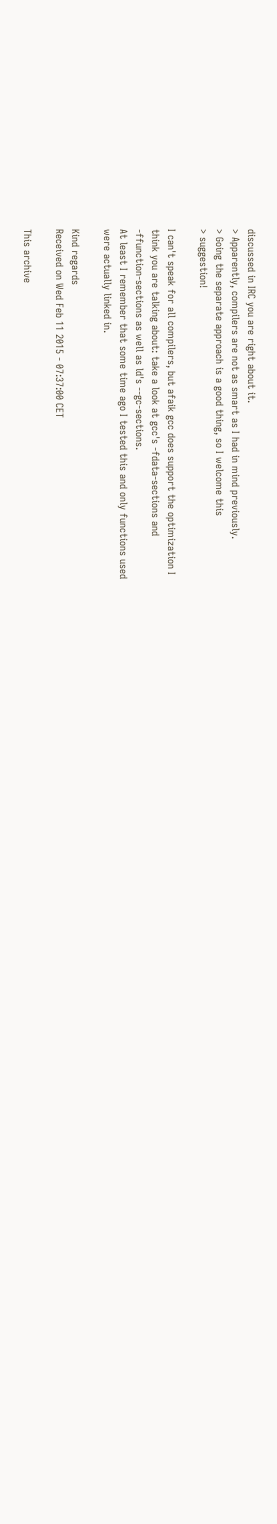discussed in IRC you are right about it.
> Apparently, compilers are not as smart as I had in mind previously.
> Going the separate approach is a good thing, so I welcome this
> suggestion!

I can't speak for all compilers, but afaik gcc does support the optimization I
think you are talking about: take a look at gcc's -fdata-sections and
-ffunction-sections as well as ld's --gc-sections.
At least I remember that some time ago I tested this and only functions used
were actually linked in.

Kind regards
Received on Wed Feb 11 2015 - 07:37:00 CET

This archive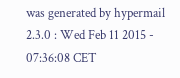was generated by hypermail 2.3.0 : Wed Feb 11 2015 - 07:36:08 CET